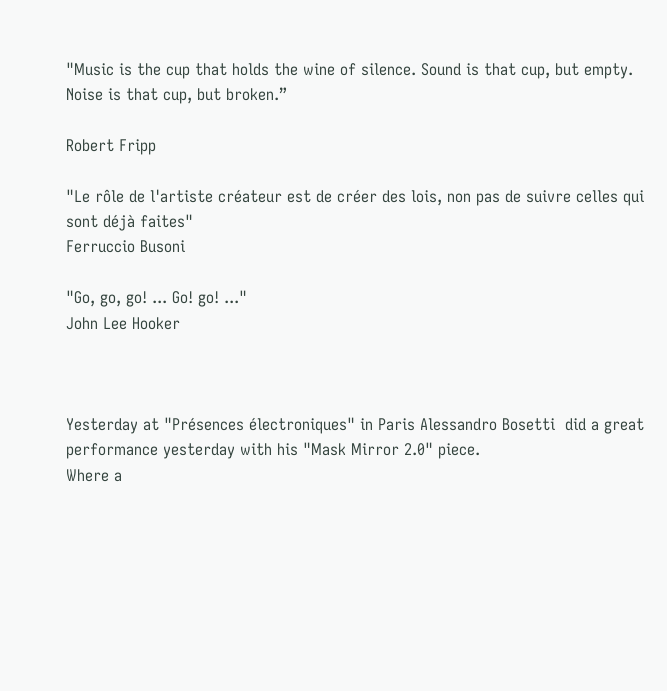"Music is the cup that holds the wine of silence. Sound is that cup, but empty. Noise is that cup, but broken.”

Robert Fripp

"Le rôle de l'artiste créateur est de créer des lois, non pas de suivre celles qui sont déjà faites"
Ferruccio Busoni

"Go, go, go! ... Go! go! ..."
John Lee Hooker



Yesterday at "Présences électroniques" in Paris Alessandro Bosetti  did a great performance yesterday with his "Mask Mirror 2.0" piece.
Where a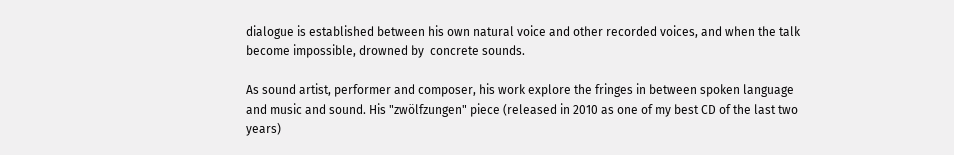dialogue is established between his own natural voice and other recorded voices, and when the talk become impossible, drowned by  concrete sounds.

As sound artist, performer and composer, his work explore the fringes in between spoken language
and music and sound. His "zwölfzungen" piece (released in 2010 as one of my best CD of the last two years)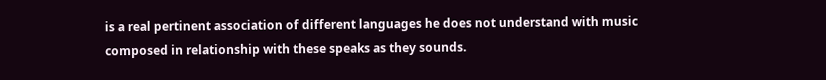is a real pertinent association of different languages he does not understand with music
composed in relationship with these speaks as they sounds.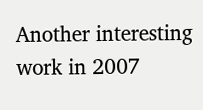Another interesting work in 2007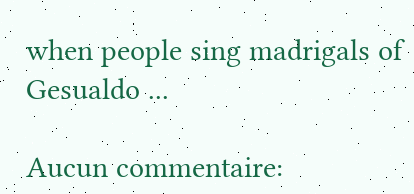when people sing madrigals of Gesualdo ...

Aucun commentaire: